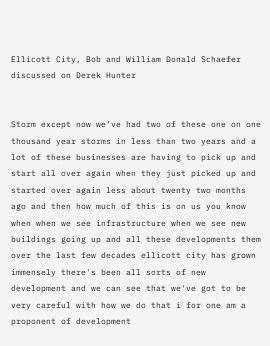Ellicott City, Bob and William Donald Schaefer discussed on Derek Hunter


Storm except now we've had two of these one on one thousand year storms in less than two years and a lot of these businesses are having to pick up and start all over again when they just picked up and started over again less about twenty two months ago and then how much of this is on us you know when when we see infrastructure when we see new buildings going up and all these developments them over the last few decades ellicott city has grown immensely there's been all sorts of new development and we can see that we've got to be very careful with how we do that i for one am a proponent of development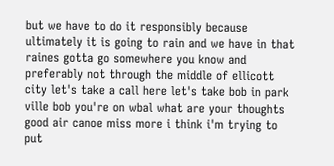but we have to do it responsibly because ultimately it is going to rain and we have in that raines gotta go somewhere you know and preferably not through the middle of ellicott city let's take a call here let's take bob in park ville bob you're on wbal what are your thoughts good air canoe miss more i think i'm trying to put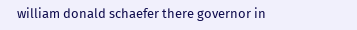william donald schaefer there governor in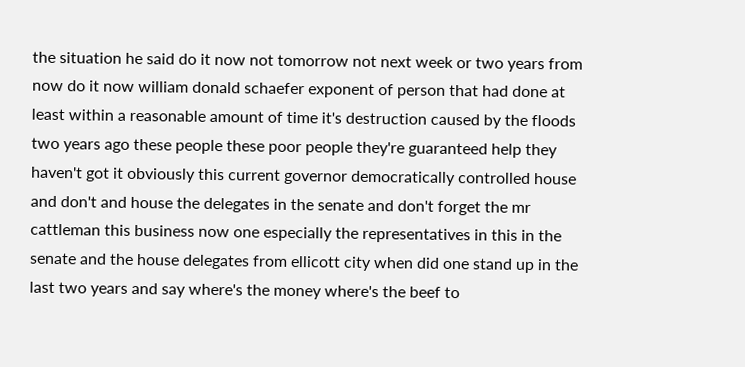the situation he said do it now not tomorrow not next week or two years from now do it now william donald schaefer exponent of person that had done at least within a reasonable amount of time it's destruction caused by the floods two years ago these people these poor people they're guaranteed help they haven't got it obviously this current governor democratically controlled house and don't and house the delegates in the senate and don't forget the mr cattleman this business now one especially the representatives in this in the senate and the house delegates from ellicott city when did one stand up in the last two years and say where's the money where's the beef to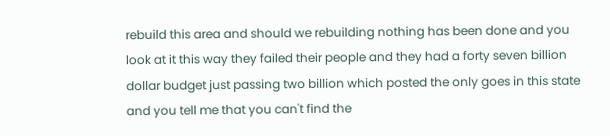rebuild this area and should we rebuilding nothing has been done and you look at it this way they failed their people and they had a forty seven billion dollar budget just passing two billion which posted the only goes in this state and you tell me that you can't find the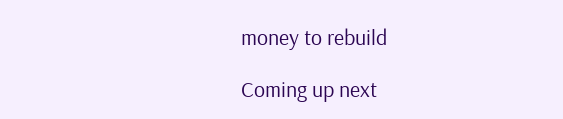money to rebuild

Coming up next